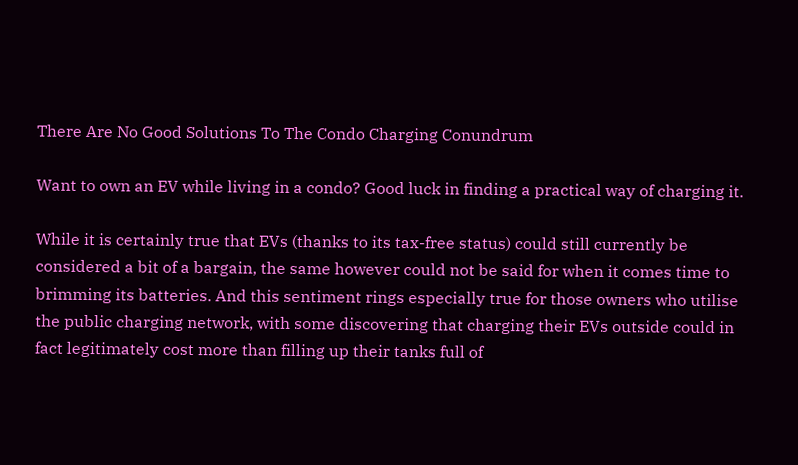There Are No Good Solutions To The Condo Charging Conundrum

Want to own an EV while living in a condo? Good luck in finding a practical way of charging it.

While it is certainly true that EVs (thanks to its tax-free status) could still currently be considered a bit of a bargain, the same however could not be said for when it comes time to brimming its batteries. And this sentiment rings especially true for those owners who utilise the public charging network, with some discovering that charging their EVs outside could in fact legitimately cost more than filling up their tanks full of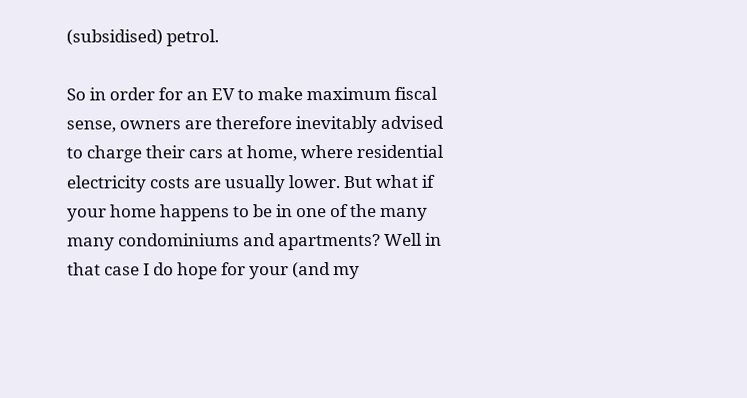(subsidised) petrol.

So in order for an EV to make maximum fiscal sense, owners are therefore inevitably advised to charge their cars at home, where residential electricity costs are usually lower. But what if your home happens to be in one of the many many condominiums and apartments? Well in that case I do hope for your (and my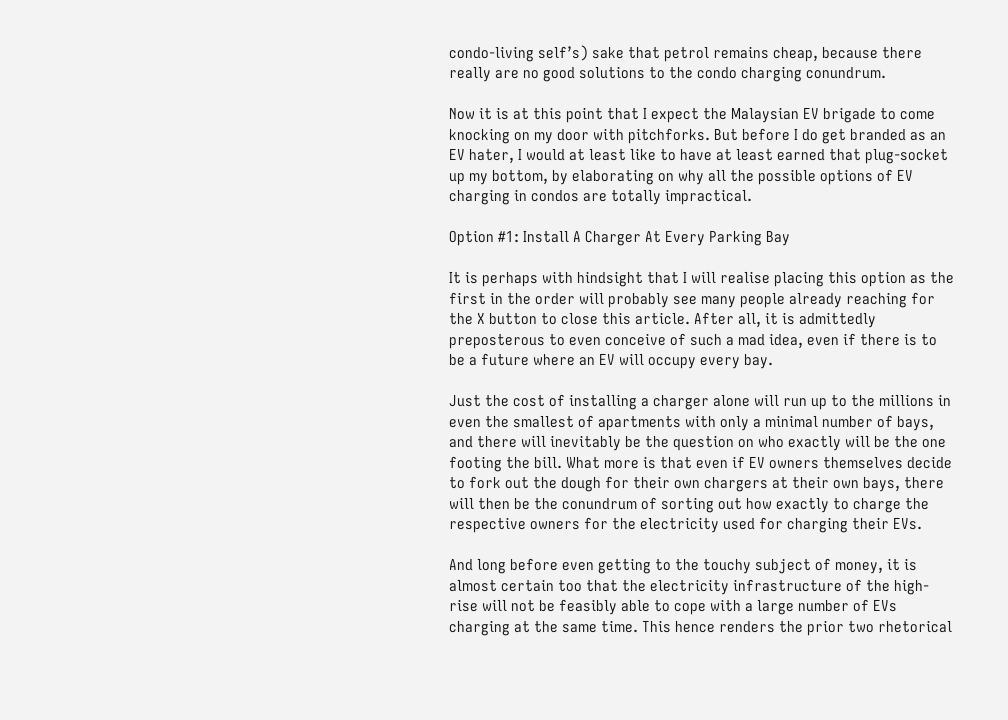condo-living self’s) sake that petrol remains cheap, because there really are no good solutions to the condo charging conundrum.

Now it is at this point that I expect the Malaysian EV brigade to come knocking on my door with pitchforks. But before I do get branded as an EV hater, I would at least like to have at least earned that plug-socket up my bottom, by elaborating on why all the possible options of EV charging in condos are totally impractical.

Option #1: Install A Charger At Every Parking Bay

It is perhaps with hindsight that I will realise placing this option as the first in the order will probably see many people already reaching for the X button to close this article. After all, it is admittedly preposterous to even conceive of such a mad idea, even if there is to be a future where an EV will occupy every bay.

Just the cost of installing a charger alone will run up to the millions in even the smallest of apartments with only a minimal number of bays, and there will inevitably be the question on who exactly will be the one footing the bill. What more is that even if EV owners themselves decide to fork out the dough for their own chargers at their own bays, there will then be the conundrum of sorting out how exactly to charge the respective owners for the electricity used for charging their EVs.

And long before even getting to the touchy subject of money, it is almost certain too that the electricity infrastructure of the high-rise will not be feasibly able to cope with a large number of EVs charging at the same time. This hence renders the prior two rhetorical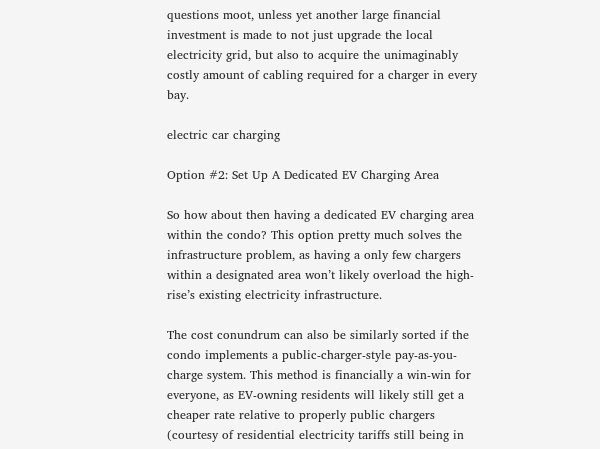questions moot, unless yet another large financial investment is made to not just upgrade the local electricity grid, but also to acquire the unimaginably costly amount of cabling required for a charger in every bay.

electric car charging

Option #2: Set Up A Dedicated EV Charging Area

So how about then having a dedicated EV charging area within the condo? This option pretty much solves the infrastructure problem, as having a only few chargers within a designated area won’t likely overload the high-rise’s existing electricity infrastructure.

The cost conundrum can also be similarly sorted if the condo implements a public-charger-style pay-as-you-charge system. This method is financially a win-win for everyone, as EV-owning residents will likely still get a cheaper rate relative to properly public chargers (courtesy of residential electricity tariffs still being in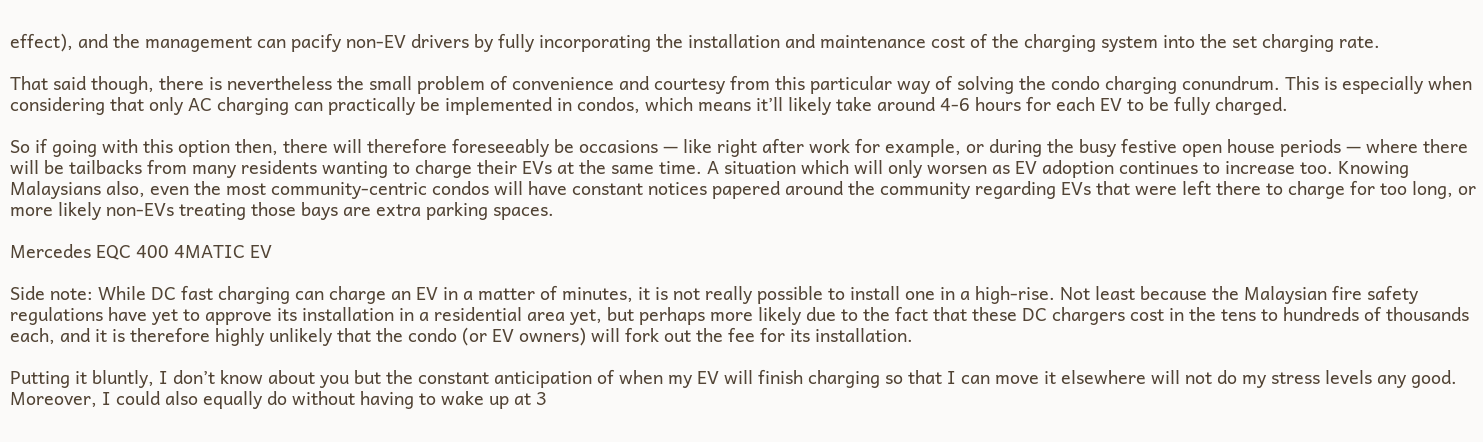effect), and the management can pacify non-EV drivers by fully incorporating the installation and maintenance cost of the charging system into the set charging rate.

That said though, there is nevertheless the small problem of convenience and courtesy from this particular way of solving the condo charging conundrum. This is especially when considering that only AC charging can practically be implemented in condos, which means it’ll likely take around 4-6 hours for each EV to be fully charged.

So if going with this option then, there will therefore foreseeably be occasions — like right after work for example, or during the busy festive open house periods — where there will be tailbacks from many residents wanting to charge their EVs at the same time. A situation which will only worsen as EV adoption continues to increase too. Knowing Malaysians also, even the most community-centric condos will have constant notices papered around the community regarding EVs that were left there to charge for too long, or more likely non-EVs treating those bays are extra parking spaces.

Mercedes EQC 400 4MATIC EV

Side note: While DC fast charging can charge an EV in a matter of minutes, it is not really possible to install one in a high-rise. Not least because the Malaysian fire safety regulations have yet to approve its installation in a residential area yet, but perhaps more likely due to the fact that these DC chargers cost in the tens to hundreds of thousands each, and it is therefore highly unlikely that the condo (or EV owners) will fork out the fee for its installation.

Putting it bluntly, I don’t know about you but the constant anticipation of when my EV will finish charging so that I can move it elsewhere will not do my stress levels any good. Moreover, I could also equally do without having to wake up at 3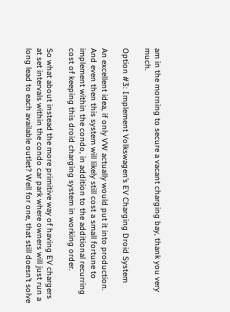am in the morning to secure a vacant charging bay, thank you very much.

Option #3: Implement Volkswagen’s EV Charging Droid System

An excellent idea, if only VW actually would put it into production. And even then this system will likely still cost a small fortune to implement within the condo, in addition to the additional recurring cost of keeping this droid charging system in working order.

So what about instead the more primitive way of having EV chargers at set intervals within the condo car park where owners will just run a long lead to each available outlet? Well for one, that still doesn’t solve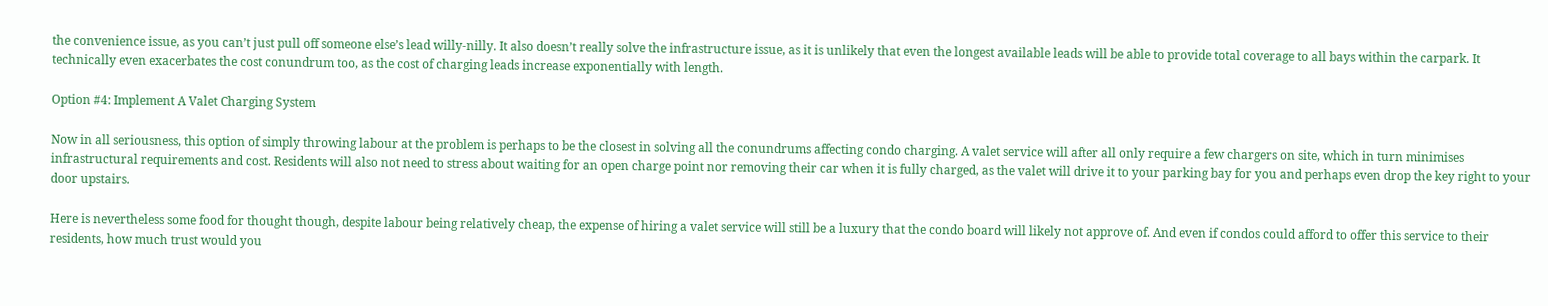the convenience issue, as you can’t just pull off someone else’s lead willy-nilly. It also doesn’t really solve the infrastructure issue, as it is unlikely that even the longest available leads will be able to provide total coverage to all bays within the carpark. It technically even exacerbates the cost conundrum too, as the cost of charging leads increase exponentially with length.

Option #4: Implement A Valet Charging System

Now in all seriousness, this option of simply throwing labour at the problem is perhaps to be the closest in solving all the conundrums affecting condo charging. A valet service will after all only require a few chargers on site, which in turn minimises infrastructural requirements and cost. Residents will also not need to stress about waiting for an open charge point nor removing their car when it is fully charged, as the valet will drive it to your parking bay for you and perhaps even drop the key right to your door upstairs.

Here is nevertheless some food for thought though, despite labour being relatively cheap, the expense of hiring a valet service will still be a luxury that the condo board will likely not approve of. And even if condos could afford to offer this service to their residents, how much trust would you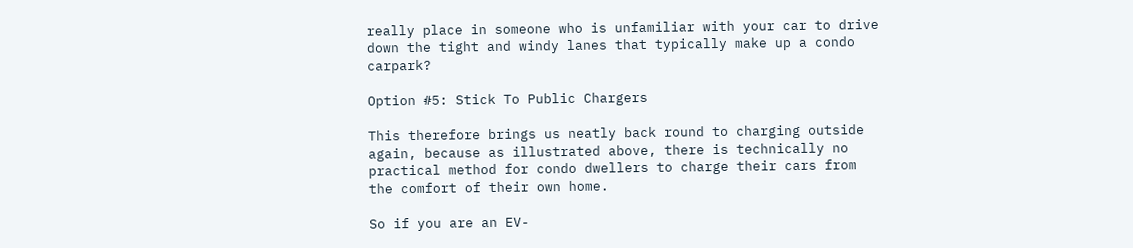really place in someone who is unfamiliar with your car to drive down the tight and windy lanes that typically make up a condo carpark?

Option #5: Stick To Public Chargers

This therefore brings us neatly back round to charging outside again, because as illustrated above, there is technically no practical method for condo dwellers to charge their cars from the comfort of their own home.

So if you are an EV-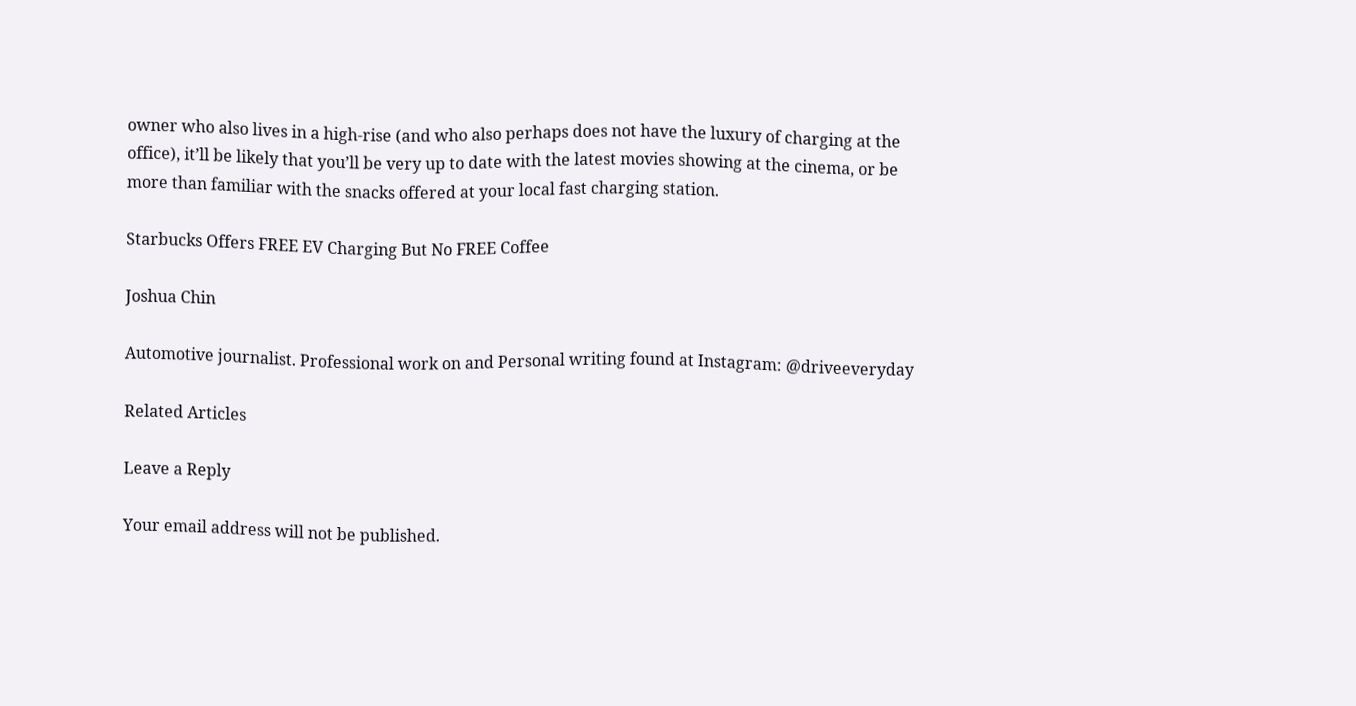owner who also lives in a high-rise (and who also perhaps does not have the luxury of charging at the office), it’ll be likely that you’ll be very up to date with the latest movies showing at the cinema, or be more than familiar with the snacks offered at your local fast charging station.

Starbucks Offers FREE EV Charging But No FREE Coffee

Joshua Chin

Automotive journalist. Professional work on and Personal writing found at Instagram: @driveeveryday

Related Articles

Leave a Reply

Your email address will not be published.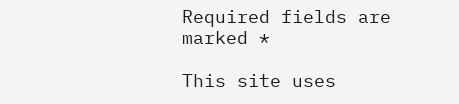Required fields are marked *

This site uses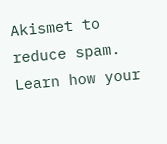Akismet to reduce spam. Learn how your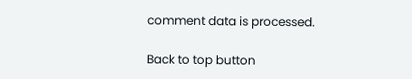comment data is processed.

Back to top button